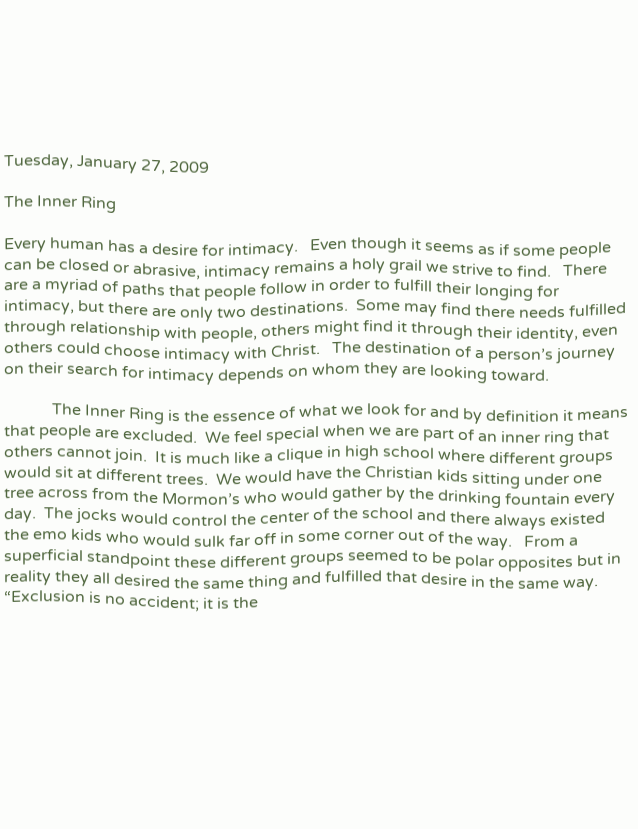Tuesday, January 27, 2009

The Inner Ring

Every human has a desire for intimacy.   Even though it seems as if some people can be closed or abrasive, intimacy remains a holy grail we strive to find.   There are a myriad of paths that people follow in order to fulfill their longing for intimacy, but there are only two destinations.  Some may find there needs fulfilled through relationship with people, others might find it through their identity, even others could choose intimacy with Christ.   The destination of a person’s journey on their search for intimacy depends on whom they are looking toward.

            The Inner Ring is the essence of what we look for and by definition it means that people are excluded.  We feel special when we are part of an inner ring that others cannot join.  It is much like a clique in high school where different groups would sit at different trees.  We would have the Christian kids sitting under one tree across from the Mormon’s who would gather by the drinking fountain every day.  The jocks would control the center of the school and there always existed the emo kids who would sulk far off in some corner out of the way.   From a superficial standpoint these different groups seemed to be polar opposites but in reality they all desired the same thing and fulfilled that desire in the same way.  “Exclusion is no accident; it is the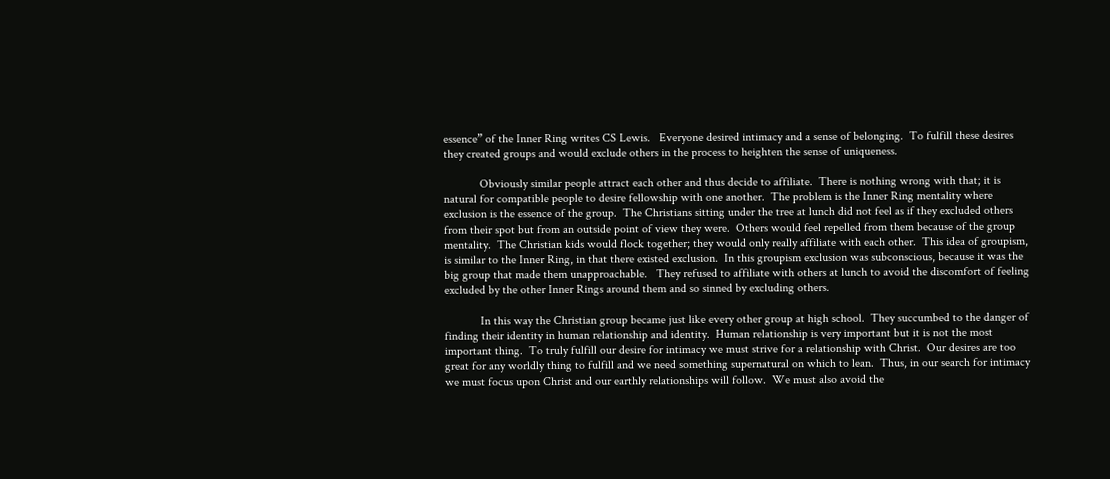essence” of the Inner Ring writes CS Lewis.   Everyone desired intimacy and a sense of belonging.  To fulfill these desires they created groups and would exclude others in the process to heighten the sense of uniqueness.

            Obviously similar people attract each other and thus decide to affiliate.  There is nothing wrong with that; it is natural for compatible people to desire fellowship with one another.  The problem is the Inner Ring mentality where exclusion is the essence of the group.  The Christians sitting under the tree at lunch did not feel as if they excluded others from their spot but from an outside point of view they were.  Others would feel repelled from them because of the group mentality.  The Christian kids would flock together; they would only really affiliate with each other.  This idea of groupism, is similar to the Inner Ring, in that there existed exclusion.  In this groupism exclusion was subconscious, because it was the big group that made them unapproachable.   They refused to affiliate with others at lunch to avoid the discomfort of feeling excluded by the other Inner Rings around them and so sinned by excluding others.

            In this way the Christian group became just like every other group at high school.  They succumbed to the danger of finding their identity in human relationship and identity.  Human relationship is very important but it is not the most important thing.  To truly fulfill our desire for intimacy we must strive for a relationship with Christ.  Our desires are too great for any worldly thing to fulfill and we need something supernatural on which to lean.  Thus, in our search for intimacy we must focus upon Christ and our earthly relationships will follow.  We must also avoid the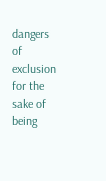dangers of exclusion for the sake of being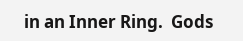in an Inner Ring.  Gods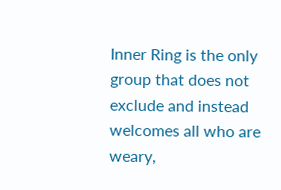Inner Ring is the only group that does not exclude and instead welcomes all who are weary,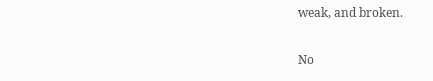weak, and broken.

No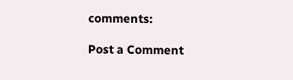comments:

Post a Comment